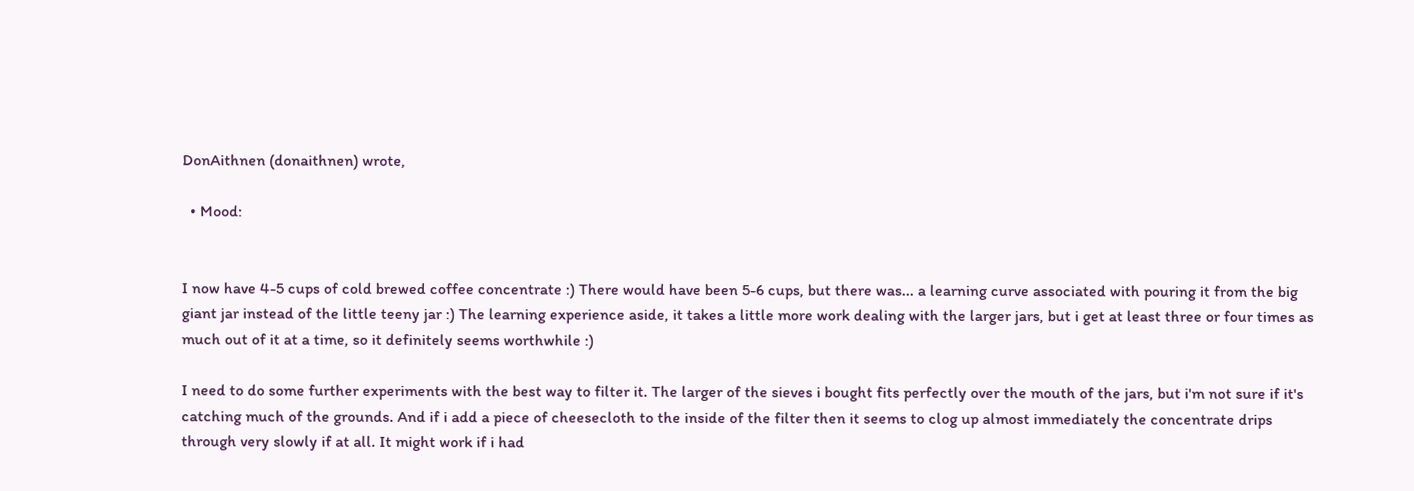DonAithnen (donaithnen) wrote,

  • Mood:


I now have 4-5 cups of cold brewed coffee concentrate :) There would have been 5-6 cups, but there was... a learning curve associated with pouring it from the big giant jar instead of the little teeny jar :) The learning experience aside, it takes a little more work dealing with the larger jars, but i get at least three or four times as much out of it at a time, so it definitely seems worthwhile :)

I need to do some further experiments with the best way to filter it. The larger of the sieves i bought fits perfectly over the mouth of the jars, but i'm not sure if it's catching much of the grounds. And if i add a piece of cheesecloth to the inside of the filter then it seems to clog up almost immediately the concentrate drips through very slowly if at all. It might work if i had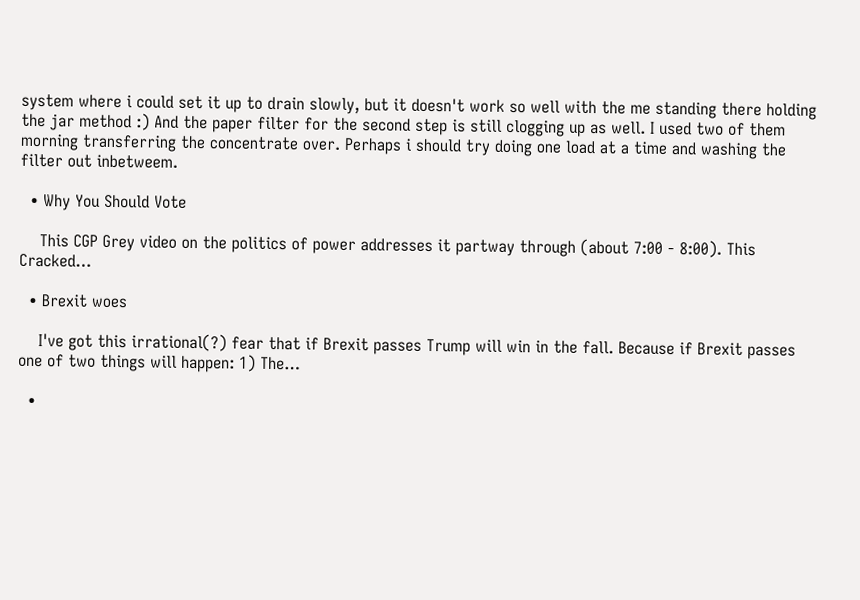system where i could set it up to drain slowly, but it doesn't work so well with the me standing there holding the jar method :) And the paper filter for the second step is still clogging up as well. I used two of them morning transferring the concentrate over. Perhaps i should try doing one load at a time and washing the filter out inbetweem.

  • Why You Should Vote

    This CGP Grey video on the politics of power addresses it partway through (about 7:00 - 8:00). This Cracked…

  • Brexit woes

    I've got this irrational(?) fear that if Brexit passes Trump will win in the fall. Because if Brexit passes one of two things will happen: 1) The…

  •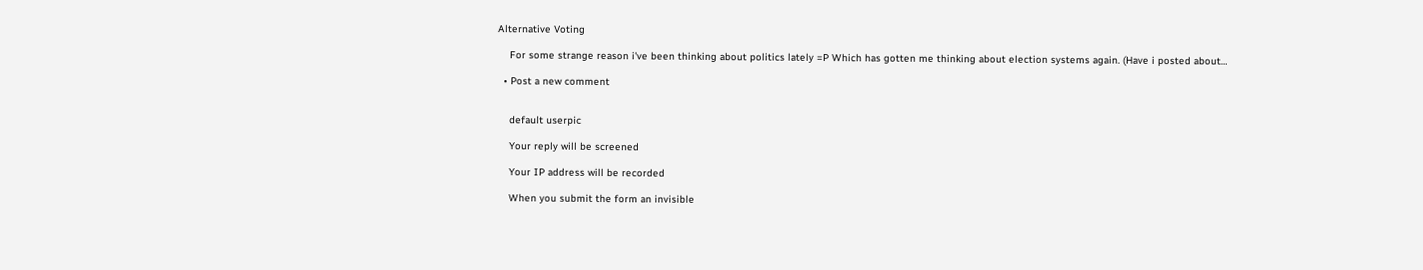Alternative Voting

    For some strange reason i've been thinking about politics lately =P Which has gotten me thinking about election systems again. (Have i posted about…

  • Post a new comment


    default userpic

    Your reply will be screened

    Your IP address will be recorded

    When you submit the form an invisible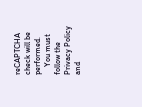reCAPTCHA check will be performed.
    You must follow the Privacy Policy and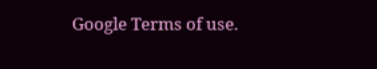Google Terms of use.